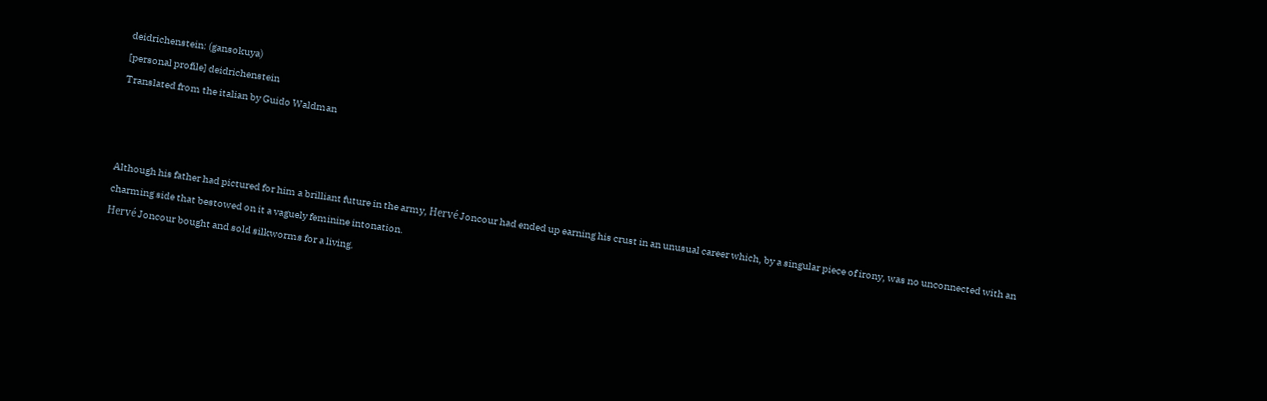deidrichenstein: (gansokuya)
[personal profile] deidrichenstein
Translated from the italian by Guido Waldman



Although his father had pictured for him a brilliant future in the army, Hervé Joncour had ended up earning his crust in an unusual career which, by a singular piece of irony, was no unconnected with an charming side that bestowed on it a vaguely feminine intonation.
Hervé Joncour bought and sold silkworms for a living.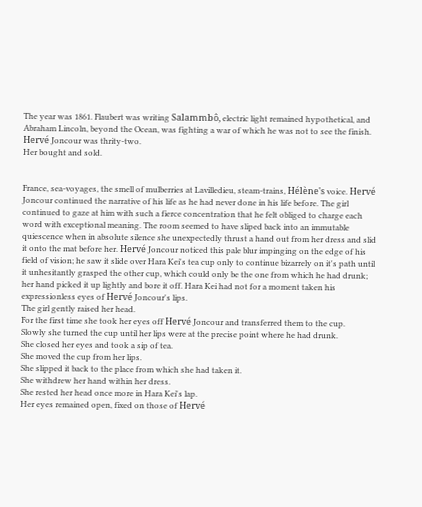The year was 1861. Flaubert was writing Salammbô, electric light remained hypothetical, and Abraham Lincoln, beyond the Ocean, was fighting a war of which he was not to see the finish.
Hervé Joncour was thrity-two.
Her bought and sold.


France, sea-voyages, the smell of mulberries at Lavilledieu, steam-trains, Hélène's voice. Hervé Joncour continued the narrative of his life as he had never done in his life before. The girl continued to gaze at him with such a fierce concentration that he felt obliged to charge each word with exceptional meaning. The room seemed to have sliped back into an immutable quiescence when in absolute silence she unexpectedly thrust a hand out from her dress and slid it onto the mat before her. Hervé Joncour noticed this pale blur impinging on the edge of his field of vision; he saw it slide over Hara Kei's tea cup only to continue bizarrely on it's path until it unhesitantly grasped the other cup, which could only be the one from which he had drunk; her hand picked it up lightly and bore it off. Hara Kei had not for a moment taken his expressionless eyes of Hervé Joncour's lips.
The girl gently raised her head.
For the first time she took her eyes off Hervé Joncour and transferred them to the cup.
Slowly she turned the cup until her lips were at the precise point where he had drunk.
She closed her eyes and took a sip of tea.
She moved the cup from her lips.
She slipped it back to the place from which she had taken it.
She withdrew her hand within her dress.
She rested her head once more in Hara Kei's lap.
Her eyes remained open, fixed on those of Hervé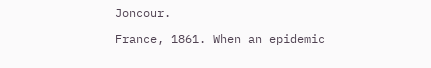Joncour.

France, 1861. When an epidemic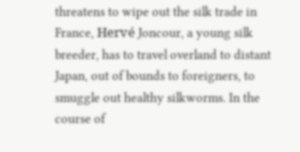threatens to wipe out the silk trade in France, Hervé Joncour, a young silk breeder, has to travel overland to distant Japan, out of bounds to foreigners, to smuggle out healthy silkworms. In the course of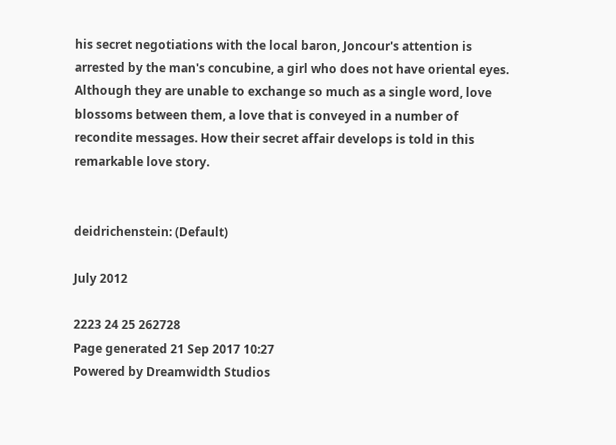his secret negotiations with the local baron, Joncour's attention is arrested by the man's concubine, a girl who does not have oriental eyes. Although they are unable to exchange so much as a single word, love blossoms between them, a love that is conveyed in a number of recondite messages. How their secret affair develops is told in this remarkable love story.


deidrichenstein: (Default)

July 2012

2223 24 25 262728
Page generated 21 Sep 2017 10:27
Powered by Dreamwidth Studios